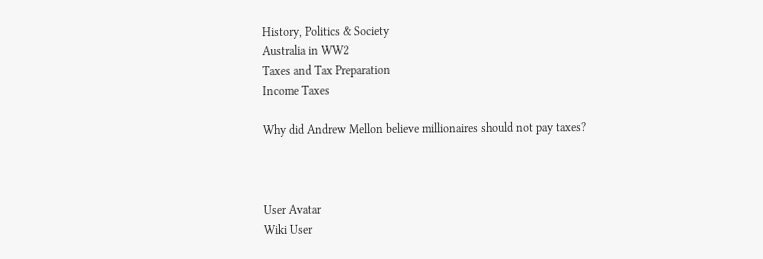History, Politics & Society
Australia in WW2
Taxes and Tax Preparation
Income Taxes

Why did Andrew Mellon believe millionaires should not pay taxes?



User Avatar
Wiki User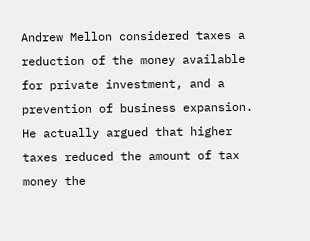Andrew Mellon considered taxes a reduction of the money available for private investment, and a prevention of business expansion. He actually argued that higher taxes reduced the amount of tax money the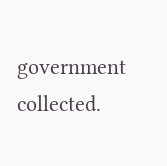government collected.